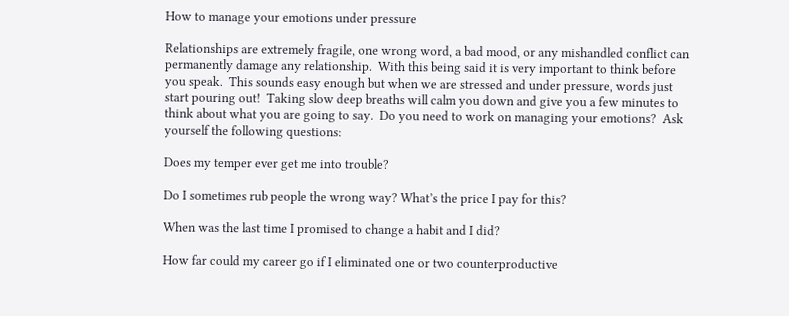How to manage your emotions under pressure

Relationships are extremely fragile, one wrong word, a bad mood, or any mishandled conflict can permanently damage any relationship.  With this being said it is very important to think before you speak.  This sounds easy enough but when we are stressed and under pressure, words just start pouring out!  Taking slow deep breaths will calm you down and give you a few minutes to think about what you are going to say.  Do you need to work on managing your emotions?  Ask yourself the following questions:

Does my temper ever get me into trouble?

Do I sometimes rub people the wrong way? What’s the price I pay for this?

When was the last time I promised to change a habit and I did?

How far could my career go if I eliminated one or two counterproductive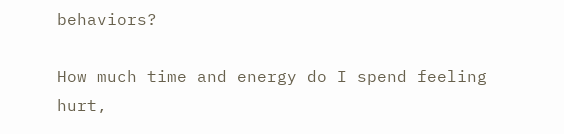behaviors?

How much time and energy do I spend feeling hurt,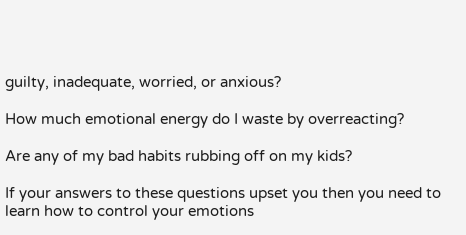guilty, inadequate, worried, or anxious?

How much emotional energy do I waste by overreacting?

Are any of my bad habits rubbing off on my kids?

If your answers to these questions upset you then you need to learn how to control your emotions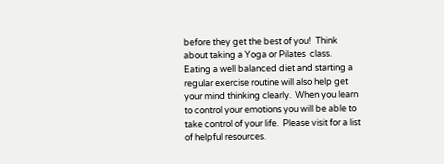before they get the best of you!  Think about taking a Yoga or Pilates  class.  Eating a well balanced diet and starting a regular exercise routine will also help get your mind thinking clearly.  When you learn to control your emotions you will be able to take control of your life.  Please visit for a list of helpful resources.